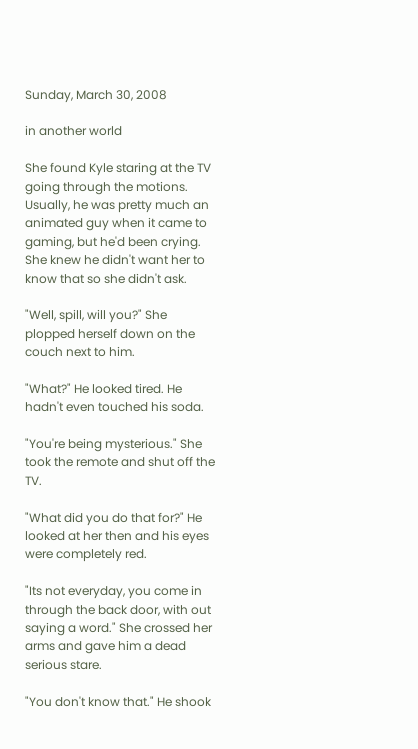Sunday, March 30, 2008

in another world

She found Kyle staring at the TV going through the motions. Usually, he was pretty much an animated guy when it came to gaming, but he'd been crying. She knew he didn't want her to know that so she didn't ask.

"Well, spill, will you?" She plopped herself down on the couch next to him.

"What?" He looked tired. He hadn't even touched his soda.

"You're being mysterious." She took the remote and shut off the TV.

"What did you do that for?" He looked at her then and his eyes were completely red.

"Its not everyday, you come in through the back door, with out saying a word." She crossed her arms and gave him a dead serious stare.

"You don't know that." He shook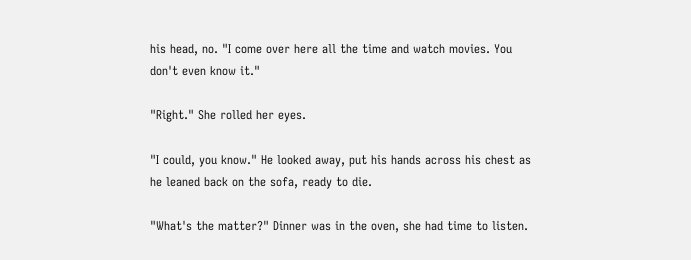his head, no. "I come over here all the time and watch movies. You don't even know it."

"Right." She rolled her eyes.

"I could, you know." He looked away, put his hands across his chest as he leaned back on the sofa, ready to die.

"What's the matter?" Dinner was in the oven, she had time to listen.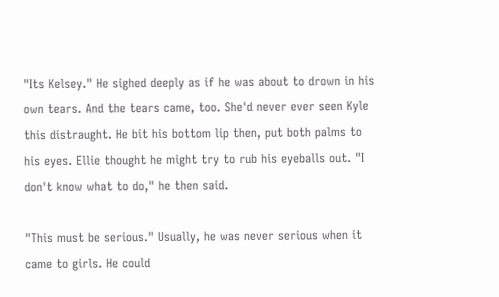"Its Kelsey." He sighed deeply as if he was about to drown in his own tears. And the tears came, too. She'd never ever seen Kyle this distraught. He bit his bottom lip then, put both palms to his eyes. Ellie thought he might try to rub his eyeballs out. "I don't know what to do," he then said.

"This must be serious." Usually, he was never serious when it came to girls. He could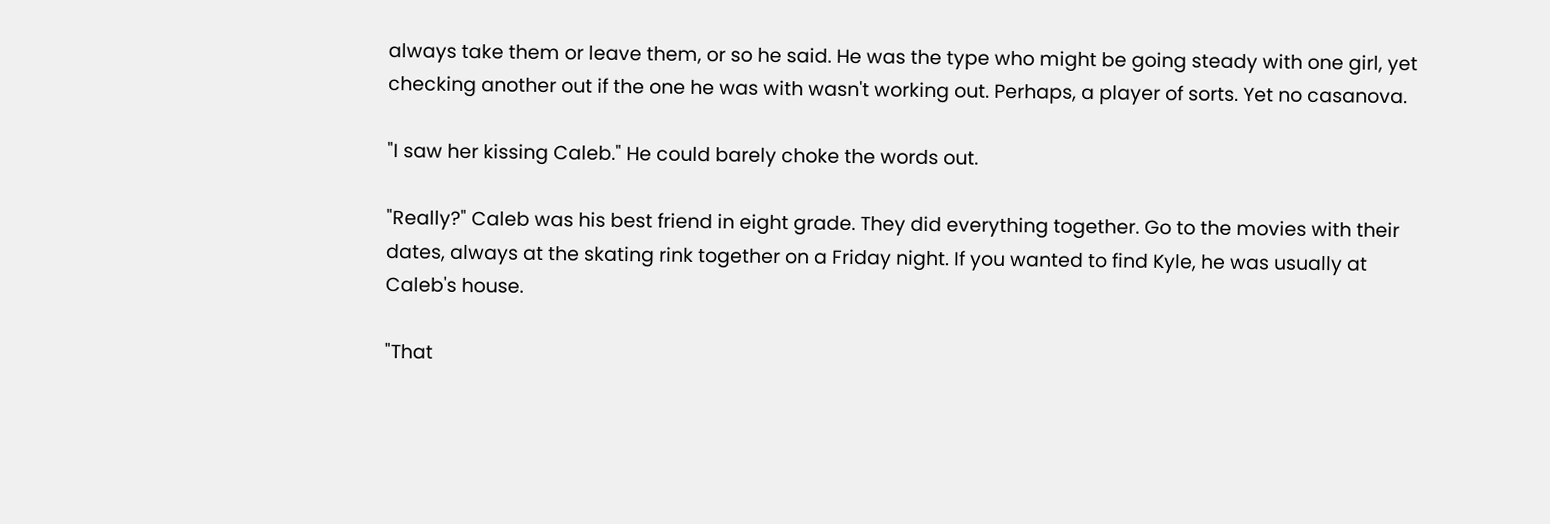always take them or leave them, or so he said. He was the type who might be going steady with one girl, yet checking another out if the one he was with wasn't working out. Perhaps, a player of sorts. Yet no casanova.

"I saw her kissing Caleb." He could barely choke the words out.

"Really?" Caleb was his best friend in eight grade. They did everything together. Go to the movies with their dates, always at the skating rink together on a Friday night. If you wanted to find Kyle, he was usually at Caleb's house.

"That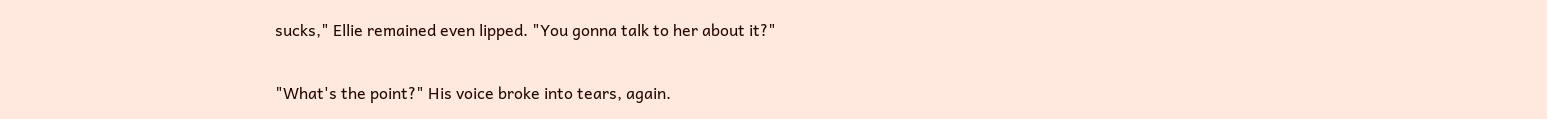sucks," Ellie remained even lipped. "You gonna talk to her about it?"

"What's the point?" His voice broke into tears, again.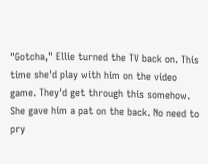"Gotcha," Ellie turned the TV back on. This time she'd play with him on the video game. They'd get through this somehow. She gave him a pat on the back. No need to pry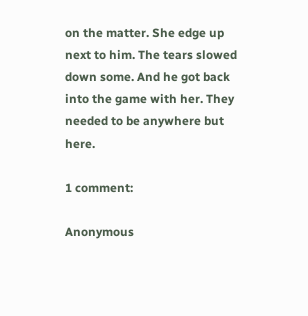on the matter. She edge up next to him. The tears slowed down some. And he got back into the game with her. They needed to be anywhere but here.

1 comment:

Anonymous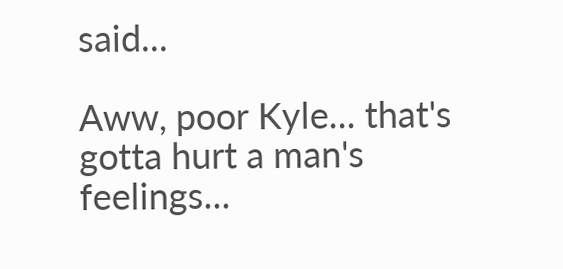said...

Aww, poor Kyle... that's gotta hurt a man's feelings...